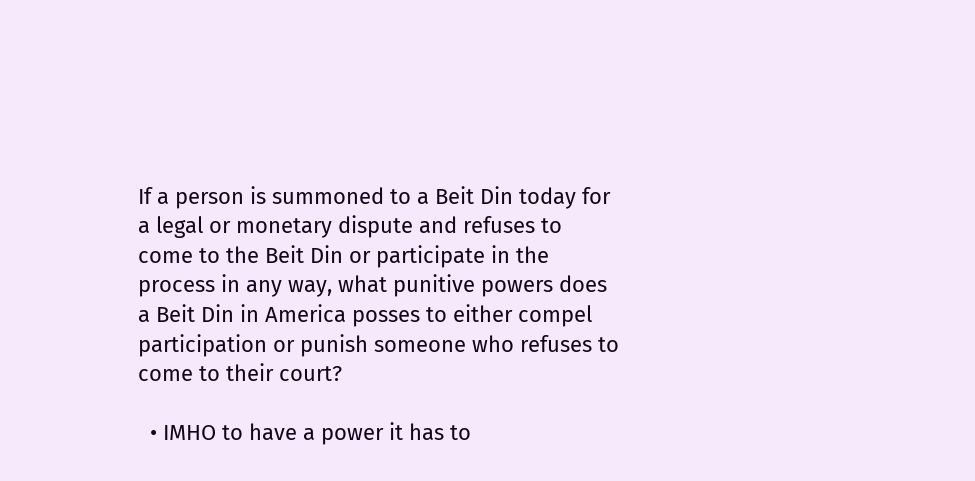If a person is summoned to a Beit Din today for a legal or monetary dispute and refuses to come to the Beit Din or participate in the process in any way, what punitive powers does a Beit Din in America posses to either compel participation or punish someone who refuses to come to their court?

  • IMHO to have a power it has to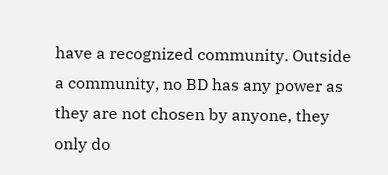have a recognized community. Outside a community, no BD has any power as they are not chosen by anyone, they only do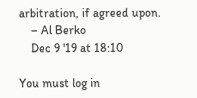arbitration, if agreed upon.
    – Al Berko
    Dec 9 '19 at 18:10

You must log in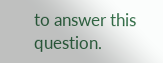to answer this question.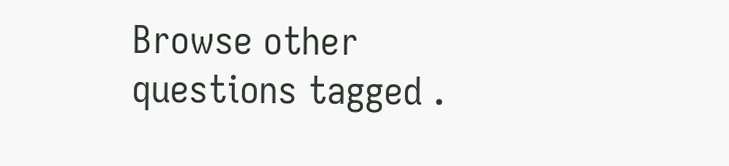Browse other questions tagged .